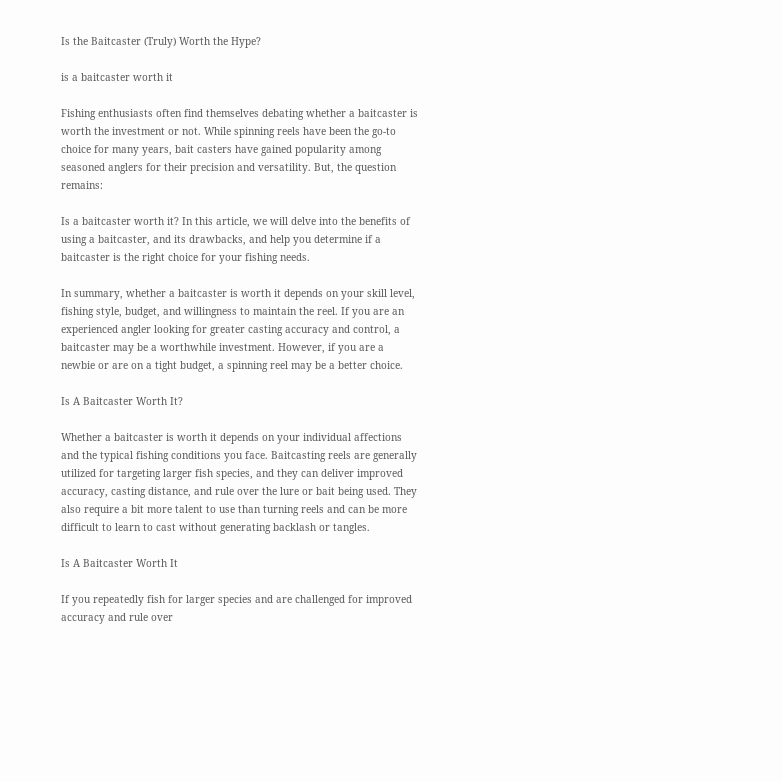Is the Baitcaster (Truly) Worth the Hype?

is a baitcaster worth it

Fishing enthusiasts often find themselves debating whether a baitcaster is worth the investment or not. While spinning reels have been the go-to choice for many years, bait casters have gained popularity among seasoned anglers for their precision and versatility. But, the question remains:

Is a baitcaster worth it? In this article, we will delve into the benefits of using a baitcaster, and its drawbacks, and help you determine if a baitcaster is the right choice for your fishing needs.

In summary, whether a baitcaster is worth it depends on your skill level, fishing style, budget, and willingness to maintain the reel. If you are an experienced angler looking for greater casting accuracy and control, a baitcaster may be a worthwhile investment. However, if you are a newbie or are on a tight budget, a spinning reel may be a better choice.

Is A Baitcaster Worth It?

Whether a baitcaster is worth it depends on your individual affections and the typical fishing conditions you face. Baitcasting reels are generally utilized for targeting larger fish species, and they can deliver improved accuracy, casting distance, and rule over the lure or bait being used. They also require a bit more talent to use than turning reels and can be more difficult to learn to cast without generating backlash or tangles.

Is A Baitcaster Worth It

If you repeatedly fish for larger species and are challenged for improved accuracy and rule over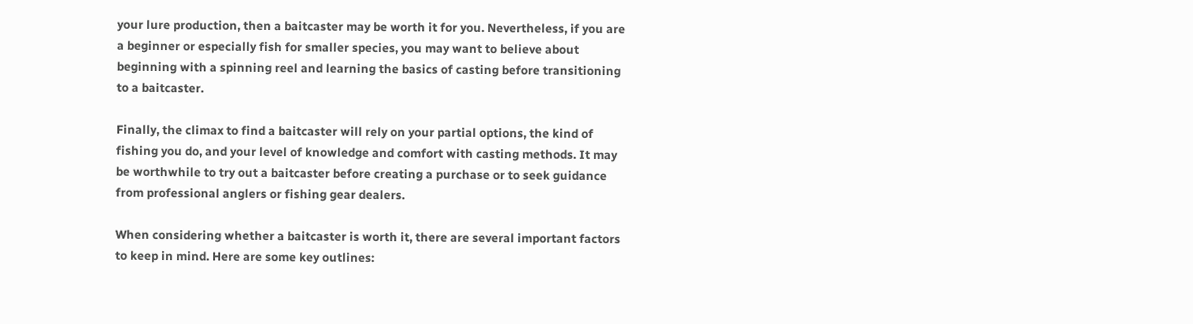your lure production, then a baitcaster may be worth it for you. Nevertheless, if you are a beginner or especially fish for smaller species, you may want to believe about beginning with a spinning reel and learning the basics of casting before transitioning to a baitcaster.

Finally, the climax to find a baitcaster will rely on your partial options, the kind of fishing you do, and your level of knowledge and comfort with casting methods. It may be worthwhile to try out a baitcaster before creating a purchase or to seek guidance from professional anglers or fishing gear dealers.

When considering whether a baitcaster is worth it, there are several important factors to keep in mind. Here are some key outlines: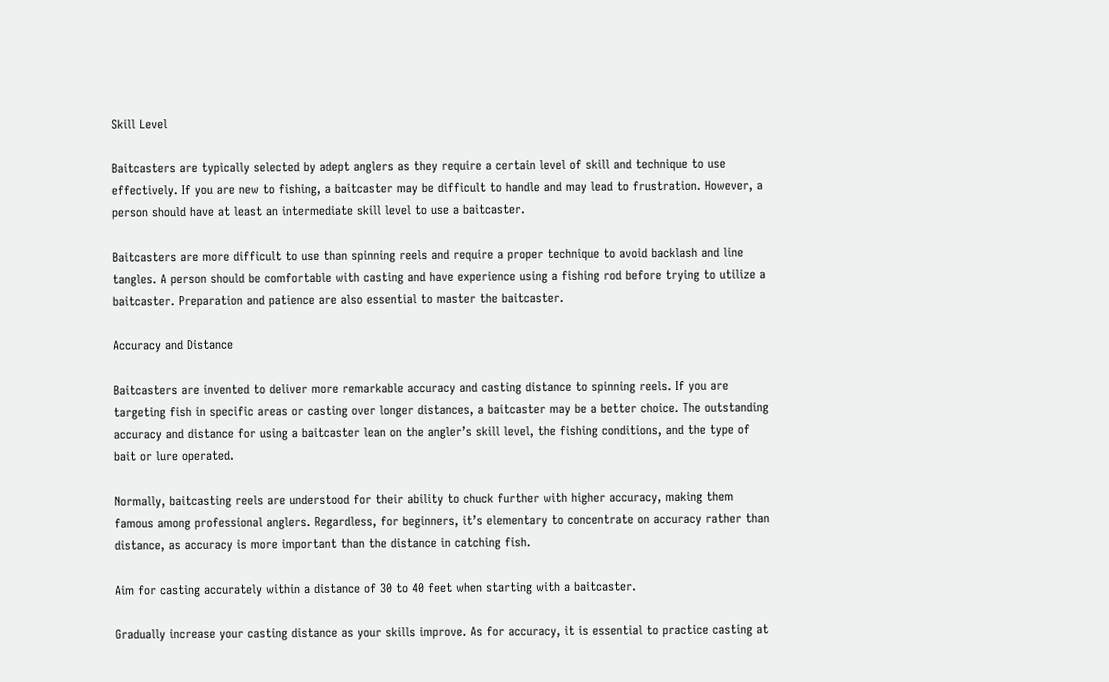Skill Level

Baitcasters are typically selected by adept anglers as they require a certain level of skill and technique to use effectively. If you are new to fishing, a baitcaster may be difficult to handle and may lead to frustration. However, a person should have at least an intermediate skill level to use a baitcaster.

Baitcasters are more difficult to use than spinning reels and require a proper technique to avoid backlash and line tangles. A person should be comfortable with casting and have experience using a fishing rod before trying to utilize a baitcaster. Preparation and patience are also essential to master the baitcaster.

Accuracy and Distance

Baitcasters are invented to deliver more remarkable accuracy and casting distance to spinning reels. If you are targeting fish in specific areas or casting over longer distances, a baitcaster may be a better choice. The outstanding accuracy and distance for using a baitcaster lean on the angler’s skill level, the fishing conditions, and the type of bait or lure operated.

Normally, baitcasting reels are understood for their ability to chuck further with higher accuracy, making them famous among professional anglers. Regardless, for beginners, it’s elementary to concentrate on accuracy rather than distance, as accuracy is more important than the distance in catching fish.

Aim for casting accurately within a distance of 30 to 40 feet when starting with a baitcaster.

Gradually increase your casting distance as your skills improve. As for accuracy, it is essential to practice casting at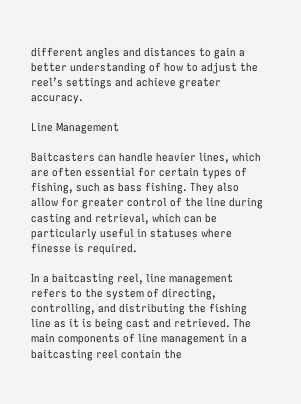different angles and distances to gain a better understanding of how to adjust the reel’s settings and achieve greater accuracy.

Line Management

Baitcasters can handle heavier lines, which are often essential for certain types of fishing, such as bass fishing. They also allow for greater control of the line during casting and retrieval, which can be particularly useful in statuses where finesse is required.

In a baitcasting reel, line management refers to the system of directing, controlling, and distributing the fishing line as it is being cast and retrieved. The main components of line management in a baitcasting reel contain the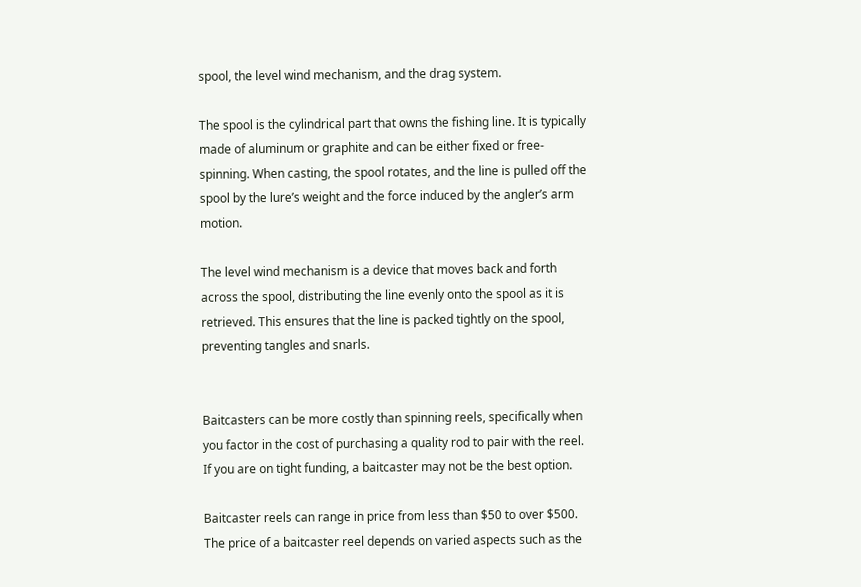spool, the level wind mechanism, and the drag system.

The spool is the cylindrical part that owns the fishing line. It is typically made of aluminum or graphite and can be either fixed or free-spinning. When casting, the spool rotates, and the line is pulled off the spool by the lure’s weight and the force induced by the angler’s arm motion.

The level wind mechanism is a device that moves back and forth across the spool, distributing the line evenly onto the spool as it is retrieved. This ensures that the line is packed tightly on the spool, preventing tangles and snarls.


Baitcasters can be more costly than spinning reels, specifically when you factor in the cost of purchasing a quality rod to pair with the reel. If you are on tight funding, a baitcaster may not be the best option.

Baitcaster reels can range in price from less than $50 to over $500. The price of a baitcaster reel depends on varied aspects such as the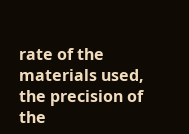rate of the materials used, the precision of the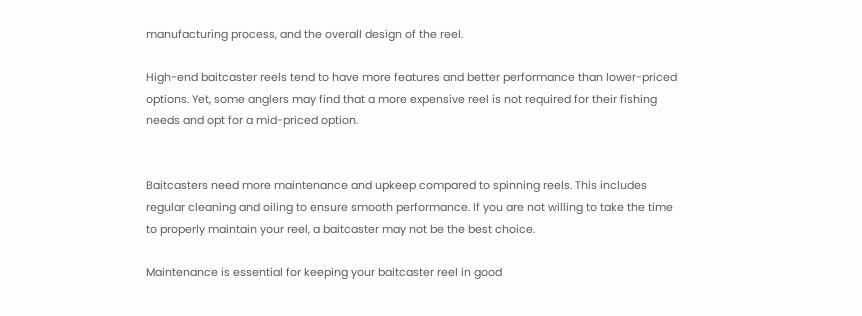manufacturing process, and the overall design of the reel.

High-end baitcaster reels tend to have more features and better performance than lower-priced options. Yet, some anglers may find that a more expensive reel is not required for their fishing needs and opt for a mid-priced option.


Baitcasters need more maintenance and upkeep compared to spinning reels. This includes regular cleaning and oiling to ensure smooth performance. If you are not willing to take the time to properly maintain your reel, a baitcaster may not be the best choice.

Maintenance is essential for keeping your baitcaster reel in good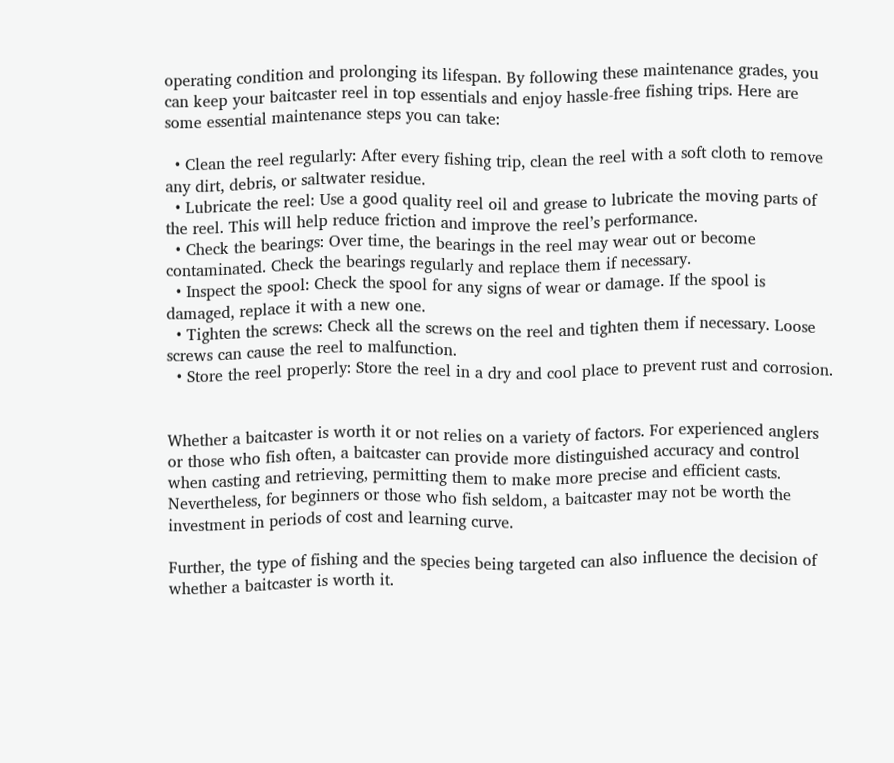operating condition and prolonging its lifespan. By following these maintenance grades, you can keep your baitcaster reel in top essentials and enjoy hassle-free fishing trips. Here are some essential maintenance steps you can take:

  • Clean the reel regularly: After every fishing trip, clean the reel with a soft cloth to remove any dirt, debris, or saltwater residue.
  • Lubricate the reel: Use a good quality reel oil and grease to lubricate the moving parts of the reel. This will help reduce friction and improve the reel’s performance.
  • Check the bearings: Over time, the bearings in the reel may wear out or become contaminated. Check the bearings regularly and replace them if necessary.
  • Inspect the spool: Check the spool for any signs of wear or damage. If the spool is damaged, replace it with a new one.
  • Tighten the screws: Check all the screws on the reel and tighten them if necessary. Loose screws can cause the reel to malfunction.
  • Store the reel properly: Store the reel in a dry and cool place to prevent rust and corrosion.


Whether a baitcaster is worth it or not relies on a variety of factors. For experienced anglers or those who fish often, a baitcaster can provide more distinguished accuracy and control when casting and retrieving, permitting them to make more precise and efficient casts. Nevertheless, for beginners or those who fish seldom, a baitcaster may not be worth the investment in periods of cost and learning curve.

Further, the type of fishing and the species being targeted can also influence the decision of whether a baitcaster is worth it.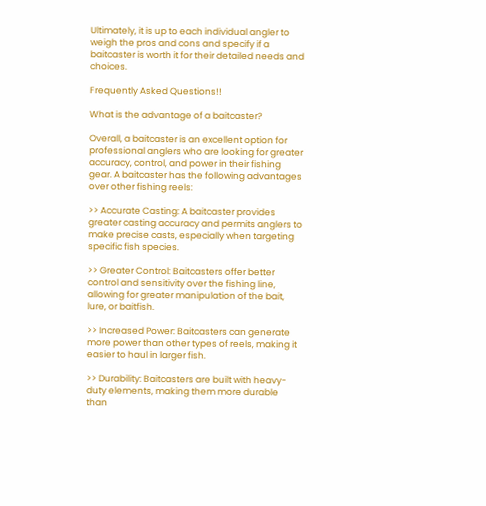Ultimately, it is up to each individual angler to weigh the pros and cons and specify if a baitcaster is worth it for their detailed needs and choices.

Frequently Asked Questions!!

What is the advantage of a baitcaster?

Overall, a baitcaster is an excellent option for professional anglers who are looking for greater accuracy, control, and power in their fishing gear. A baitcaster has the following advantages over other fishing reels:

>> Accurate Casting: A baitcaster provides greater casting accuracy and permits anglers to make precise casts, especially when targeting specific fish species.

>> Greater Control: Baitcasters offer better control and sensitivity over the fishing line, allowing for greater manipulation of the bait, lure, or baitfish.

>> Increased Power: Baitcasters can generate more power than other types of reels, making it easier to haul in larger fish.

>> Durability: Baitcasters are built with heavy-duty elements, making them more durable than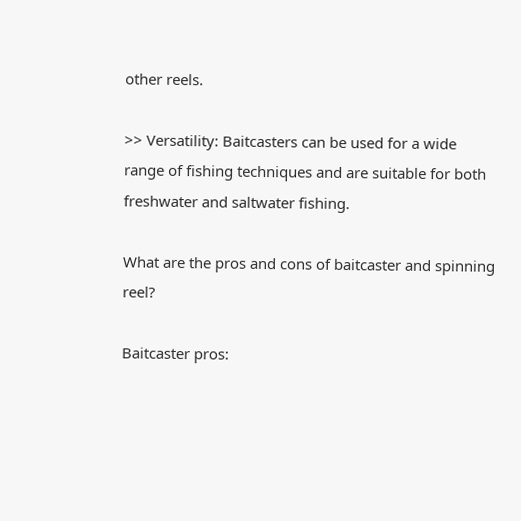other reels.

>> Versatility: Baitcasters can be used for a wide range of fishing techniques and are suitable for both freshwater and saltwater fishing.

What are the pros and cons of baitcaster and spinning reel?

Baitcaster pros: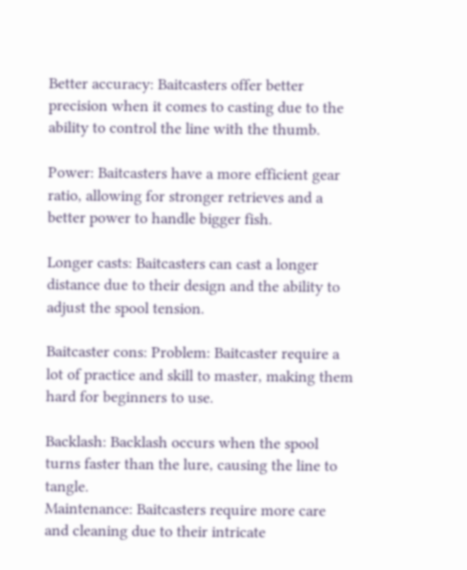Better accuracy: Baitcasters offer better precision when it comes to casting due to the ability to control the line with the thumb.

Power: Baitcasters have a more efficient gear ratio, allowing for stronger retrieves and a better power to handle bigger fish.

Longer casts: Baitcasters can cast a longer distance due to their design and the ability to adjust the spool tension.

Baitcaster cons: Problem: Baitcaster require a lot of practice and skill to master, making them hard for beginners to use.

Backlash: Backlash occurs when the spool turns faster than the lure, causing the line to tangle.
Maintenance: Baitcasters require more care and cleaning due to their intricate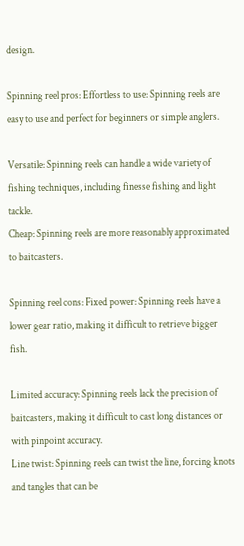design.

Spinning reel pros: Effortless to use: Spinning reels are easy to use and perfect for beginners or simple anglers.

Versatile: Spinning reels can handle a wide variety of fishing techniques, including finesse fishing and light tackle.
Cheap: Spinning reels are more reasonably approximated to baitcasters.

Spinning reel cons: Fixed power: Spinning reels have a lower gear ratio, making it difficult to retrieve bigger fish.

Limited accuracy: Spinning reels lack the precision of baitcasters, making it difficult to cast long distances or with pinpoint accuracy.
Line twist: Spinning reels can twist the line, forcing knots and tangles that can be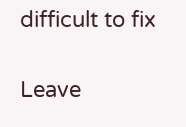difficult to fix

Leave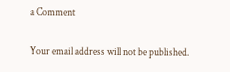a Comment

Your email address will not be published.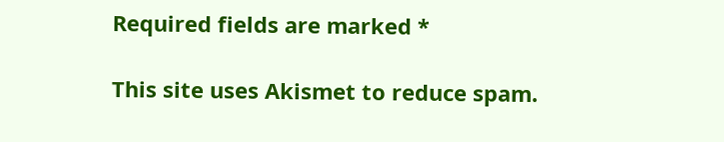Required fields are marked *

This site uses Akismet to reduce spam.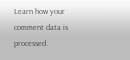Learn how your comment data is processed.